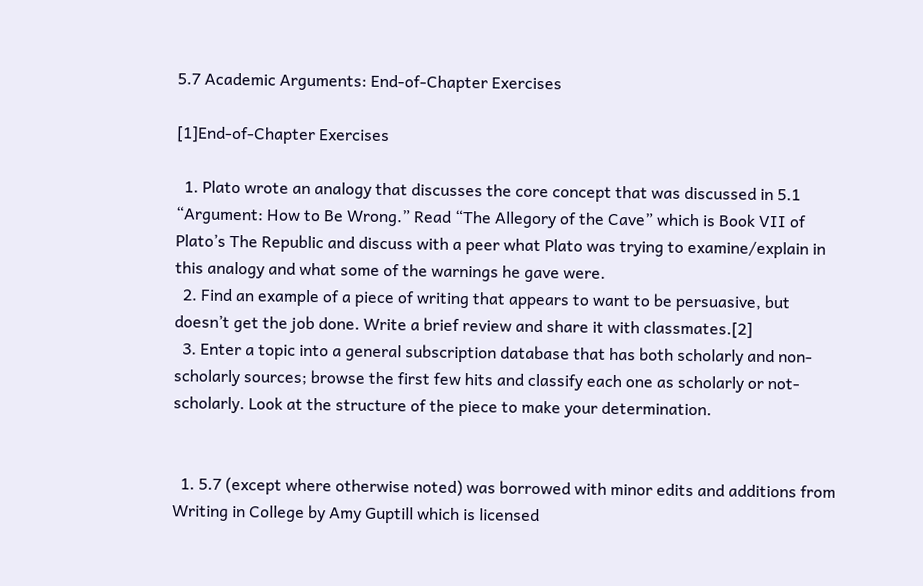5.7 Academic Arguments: End-of-Chapter Exercises

[1]End-of-Chapter Exercises

  1. Plato wrote an analogy that discusses the core concept that was discussed in 5.1 “Argument: How to Be Wrong.” Read “The Allegory of the Cave” which is Book VII of Plato’s The Republic and discuss with a peer what Plato was trying to examine/explain in this analogy and what some of the warnings he gave were.
  2. Find an example of a piece of writing that appears to want to be persuasive, but doesn’t get the job done. Write a brief review and share it with classmates.[2]
  3. Enter a topic into a general subscription database that has both scholarly and non-scholarly sources; browse the first few hits and classify each one as scholarly or not-scholarly. Look at the structure of the piece to make your determination.


  1. 5.7 (except where otherwise noted) was borrowed with minor edits and additions from Writing in College by Amy Guptill which is licensed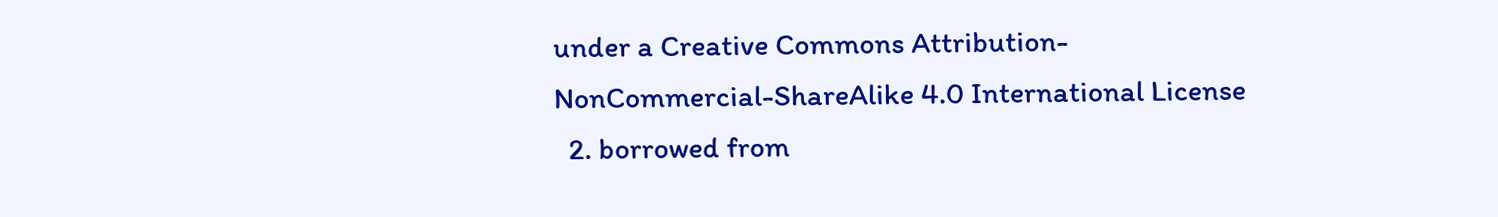under a Creative Commons Attribution-NonCommercial-ShareAlike 4.0 International License
  2. borrowed from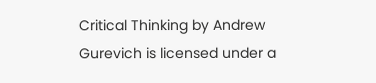Critical Thinking by Andrew Gurevich is licensed under a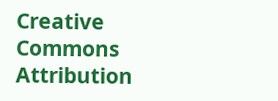Creative Commons Attribution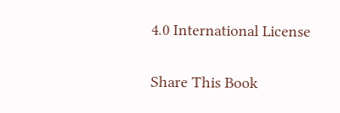4.0 International License


Share This Book